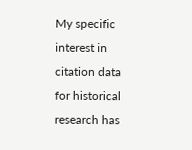My specific interest in citation data for historical research has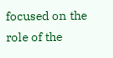focused on the role of the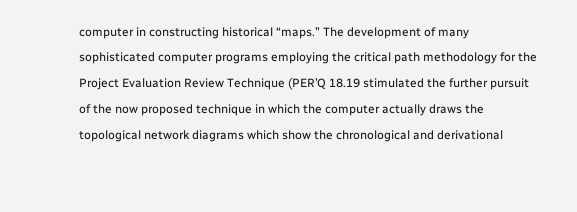computer in constructing historical “maps.” The development of many sophisticated computer programs employing the critical path methodology for the Project Evaluation Review Technique (PER’Q 18.19 stimulated the further pursuit of the now proposed technique in which the computer actually draws the topological network diagrams which show the chronological and derivational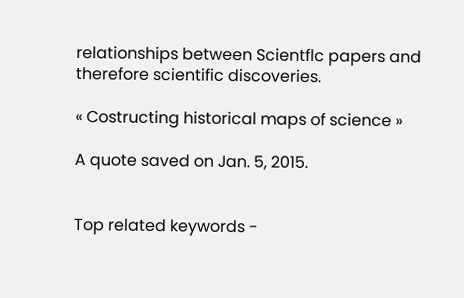relationships between Scientflc papers and therefore scientific discoveries.

« Costructing historical maps of science »

A quote saved on Jan. 5, 2015.


Top related keywords -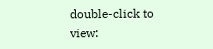double-click to view: